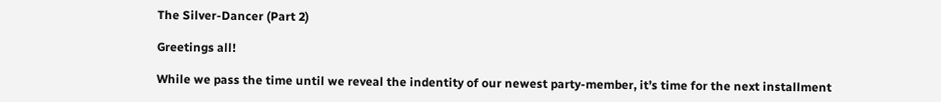The Silver-Dancer (Part 2)

Greetings all!

While we pass the time until we reveal the indentity of our newest party-member, it’s time for the next installment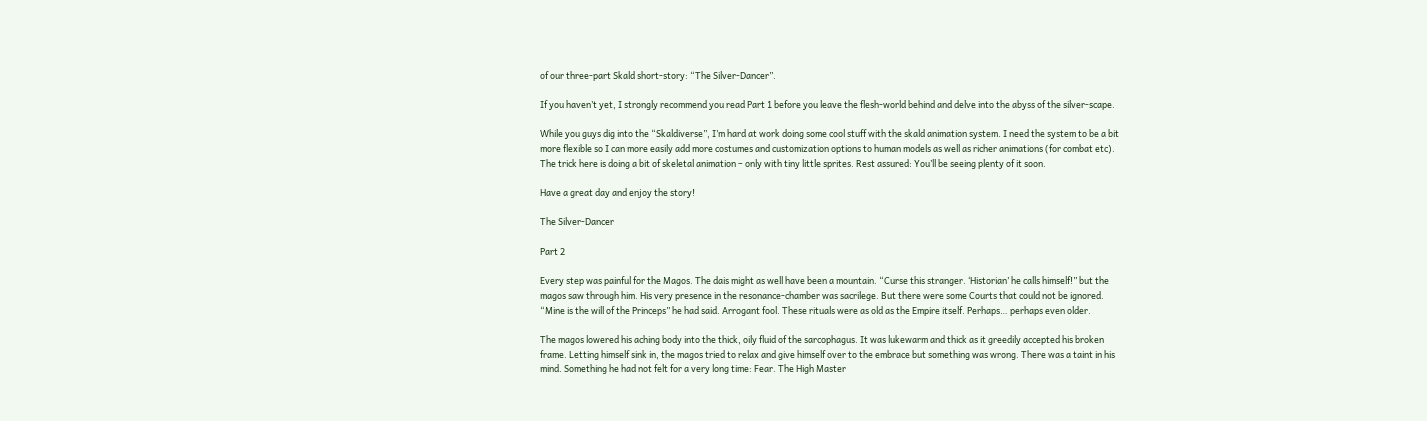of our three-part Skald short-story: “The Silver-Dancer”.

If you haven’t yet, I strongly recommend you read Part 1 before you leave the flesh-world behind and delve into the abyss of the silver-scape.

While you guys dig into the “Skaldiverse”, I’m hard at work doing some cool stuff with the skald animation system. I need the system to be a bit more flexible so I can more easily add more costumes and customization options to human models as well as richer animations (for combat etc). The trick here is doing a bit of skeletal animation – only with tiny little sprites. Rest assured: You’ll be seeing plenty of it soon.

Have a great day and enjoy the story!

The Silver-Dancer

Part 2

Every step was painful for the Magos. The dais might as well have been a mountain. “Curse this stranger. ‘Historian’ he calls himself!” but the magos saw through him. His very presence in the resonance-chamber was sacrilege. But there were some Courts that could not be ignored. “Mine is the will of the Princeps” he had said. Arrogant fool. These rituals were as old as the Empire itself. Perhaps… perhaps even older.

The magos lowered his aching body into the thick, oily fluid of the sarcophagus. It was lukewarm and thick as it greedily accepted his broken frame. Letting himself sink in, the magos tried to relax and give himself over to the embrace but something was wrong. There was a taint in his mind. Something he had not felt for a very long time: Fear. The High Master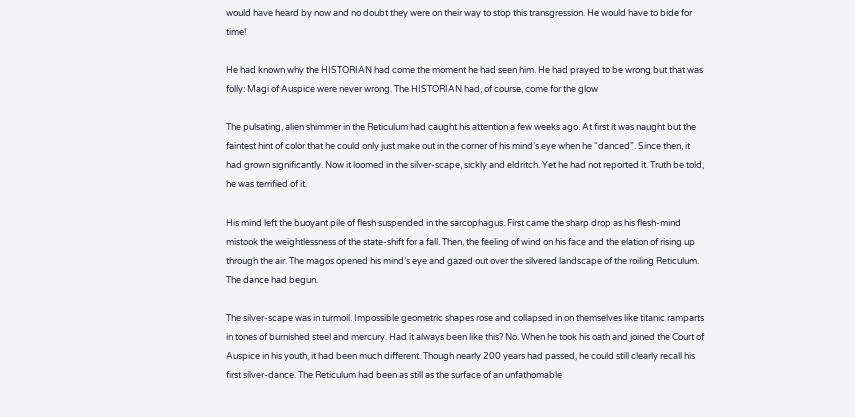would have heard by now and no doubt they were on their way to stop this transgression. He would have to bide for time!

He had known why the HISTORIAN had come the moment he had seen him. He had prayed to be wrong but that was folly: Magi of Auspice were never wrong. The HISTORIAN had, of course, come for the glow

The pulsating, alien shimmer in the Reticulum had caught his attention a few weeks ago. At first it was naught but the faintest hint of color that he could only just make out in the corner of his mind’s eye when he “danced”. Since then, it had grown significantly. Now it loomed in the silver-scape, sickly and eldritch. Yet he had not reported it. Truth be told, he was terrified of it.

His mind left the buoyant pile of flesh suspended in the sarcophagus. First came the sharp drop as his flesh-mind mistook the weightlessness of the state-shift for a fall. Then, the feeling of wind on his face and the elation of rising up through the air. The magos opened his mind’s eye and gazed out over the silvered landscape of the roiling Reticulum. The dance had begun.

The silver-scape was in turmoil. Impossible geometric shapes rose and collapsed in on themselves like titanic ramparts in tones of burnished steel and mercury. Had it always been like this? No. When he took his oath and joined the Court of Auspice in his youth, it had been much different. Though nearly 200 years had passed, he could still clearly recall his first silver-dance. The Reticulum had been as still as the surface of an unfathomable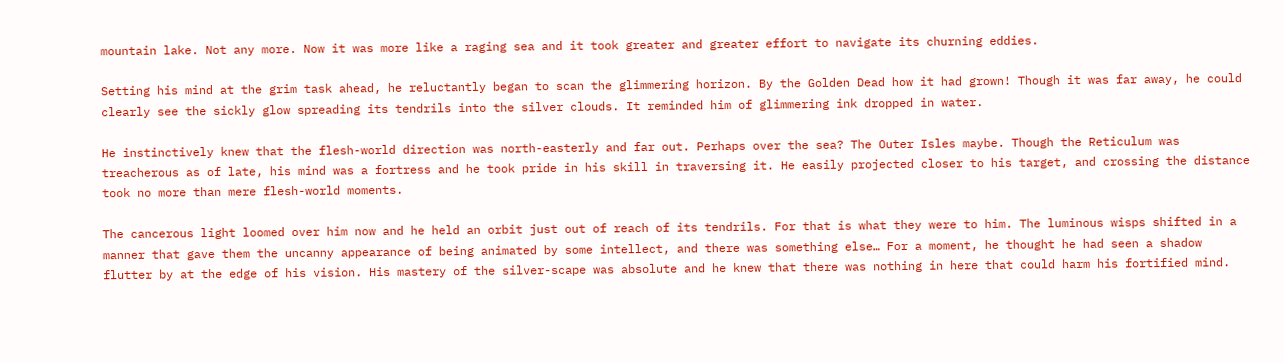mountain lake. Not any more. Now it was more like a raging sea and it took greater and greater effort to navigate its churning eddies.

Setting his mind at the grim task ahead, he reluctantly began to scan the glimmering horizon. By the Golden Dead how it had grown! Though it was far away, he could clearly see the sickly glow spreading its tendrils into the silver clouds. It reminded him of glimmering ink dropped in water.

He instinctively knew that the flesh-world direction was north-easterly and far out. Perhaps over the sea? The Outer Isles maybe. Though the Reticulum was treacherous as of late, his mind was a fortress and he took pride in his skill in traversing it. He easily projected closer to his target, and crossing the distance took no more than mere flesh-world moments.

The cancerous light loomed over him now and he held an orbit just out of reach of its tendrils. For that is what they were to him. The luminous wisps shifted in a manner that gave them the uncanny appearance of being animated by some intellect, and there was something else… For a moment, he thought he had seen a shadow flutter by at the edge of his vision. His mastery of the silver-scape was absolute and he knew that there was nothing in here that could harm his fortified mind.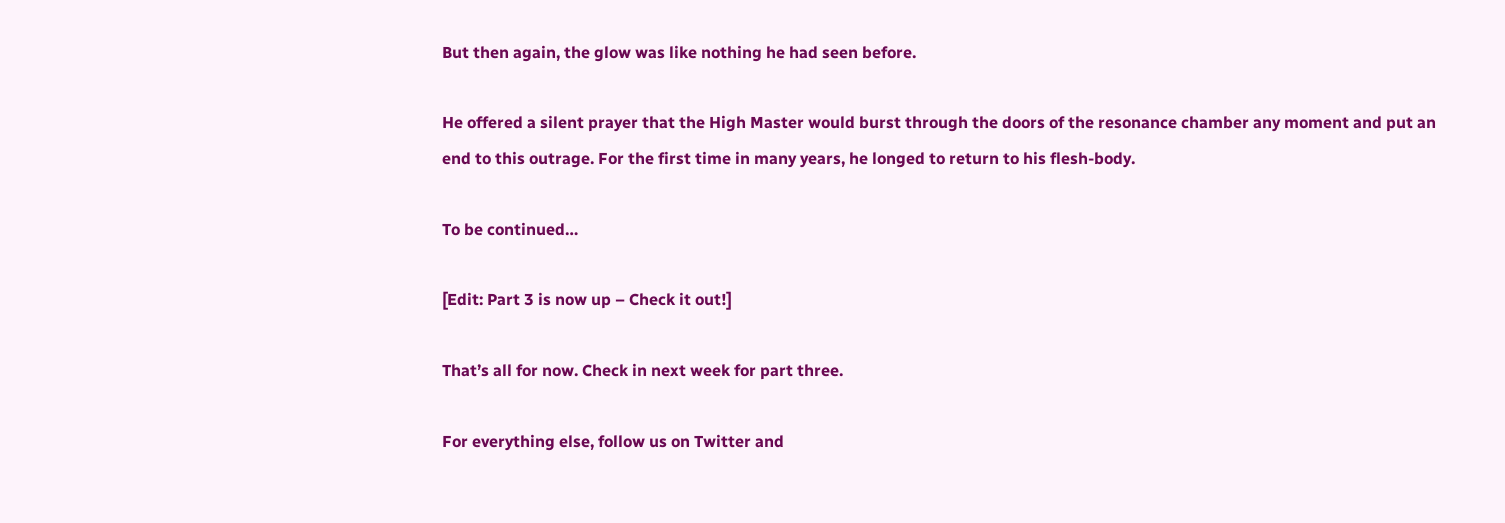But then again, the glow was like nothing he had seen before.

He offered a silent prayer that the High Master would burst through the doors of the resonance chamber any moment and put an end to this outrage. For the first time in many years, he longed to return to his flesh-body.

To be continued…

[Edit: Part 3 is now up – Check it out!]

That’s all for now. Check in next week for part three.

For everything else, follow us on Twitter and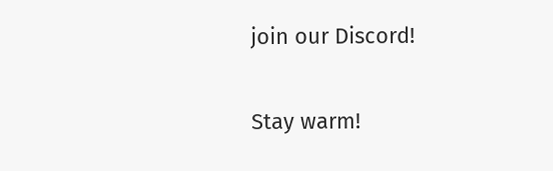join our Discord!

Stay warm!